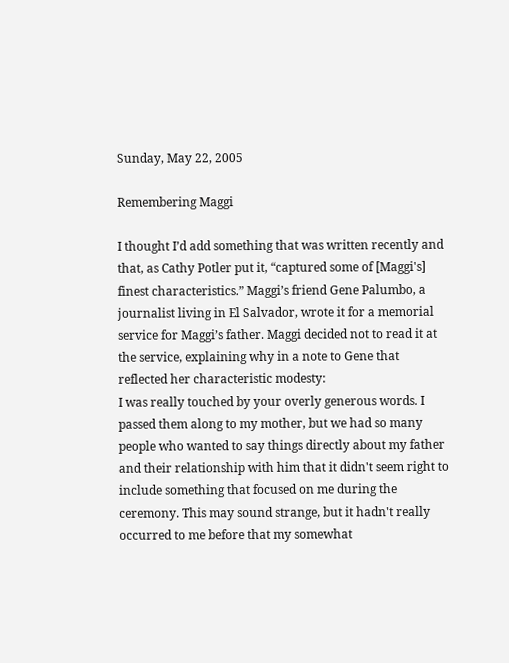Sunday, May 22, 2005

Remembering Maggi

I thought I’d add something that was written recently and that, as Cathy Potler put it, “captured some of [Maggi's] finest characteristics.” Maggi’s friend Gene Palumbo, a journalist living in El Salvador, wrote it for a memorial service for Maggi’s father. Maggi decided not to read it at the service, explaining why in a note to Gene that reflected her characteristic modesty:
I was really touched by your overly generous words. I passed them along to my mother, but we had so many people who wanted to say things directly about my father and their relationship with him that it didn't seem right to include something that focused on me during the ceremony. This may sound strange, but it hadn't really occurred to me before that my somewhat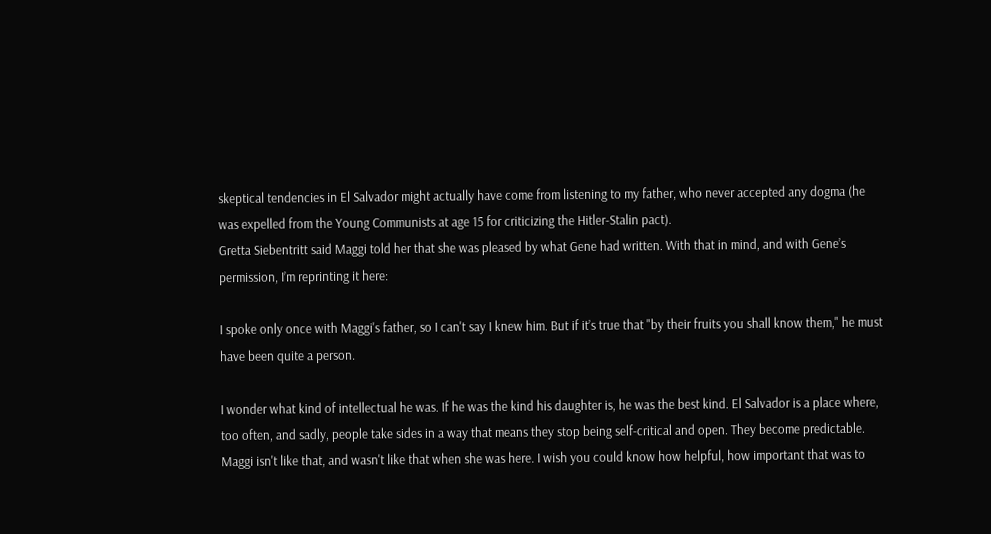skeptical tendencies in El Salvador might actually have come from listening to my father, who never accepted any dogma (he was expelled from the Young Communists at age 15 for criticizing the Hitler-Stalin pact).
Gretta Siebentritt said Maggi told her that she was pleased by what Gene had written. With that in mind, and with Gene’s permission, I’m reprinting it here:

I spoke only once with Maggi's father, so I can't say I knew him. But if it’s true that "by their fruits you shall know them," he must have been quite a person.

I wonder what kind of intellectual he was. If he was the kind his daughter is, he was the best kind. El Salvador is a place where, too often, and sadly, people take sides in a way that means they stop being self-critical and open. They become predictable. Maggi isn't like that, and wasn't like that when she was here. I wish you could know how helpful, how important that was to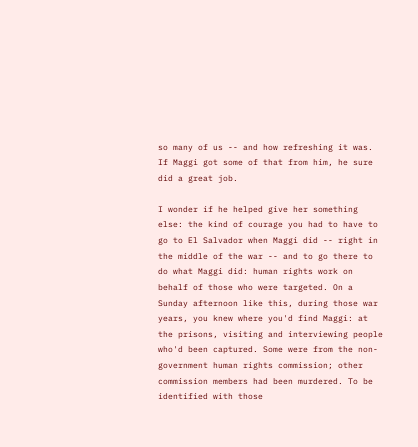so many of us -- and how refreshing it was. If Maggi got some of that from him, he sure did a great job.

I wonder if he helped give her something else: the kind of courage you had to have to go to El Salvador when Maggi did -- right in the middle of the war -- and to go there to do what Maggi did: human rights work on behalf of those who were targeted. On a Sunday afternoon like this, during those war years, you knew where you'd find Maggi: at the prisons, visiting and interviewing people who'd been captured. Some were from the non-government human rights commission; other commission members had been murdered. To be identified with those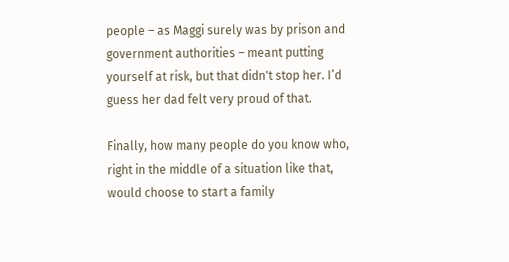people – as Maggi surely was by prison and government authorities – meant putting yourself at risk, but that didn't stop her. I’d guess her dad felt very proud of that.

Finally, how many people do you know who, right in the middle of a situation like that, would choose to start a family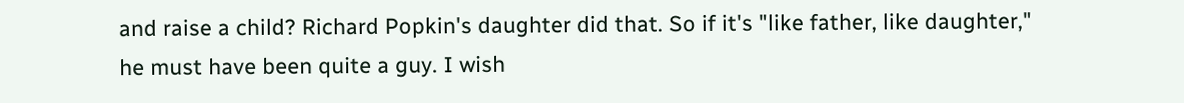and raise a child? Richard Popkin's daughter did that. So if it's "like father, like daughter," he must have been quite a guy. I wish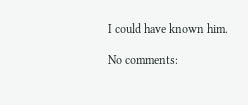I could have known him.

No comments: